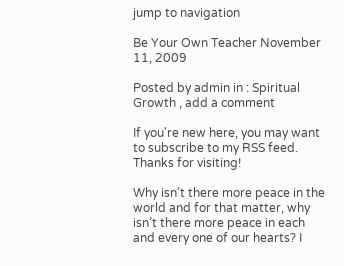jump to navigation

Be Your Own Teacher November 11, 2009

Posted by admin in : Spiritual Growth , add a comment

If you're new here, you may want to subscribe to my RSS feed. Thanks for visiting!

Why isn’t there more peace in the world and for that matter, why isn’t there more peace in each and every one of our hearts? I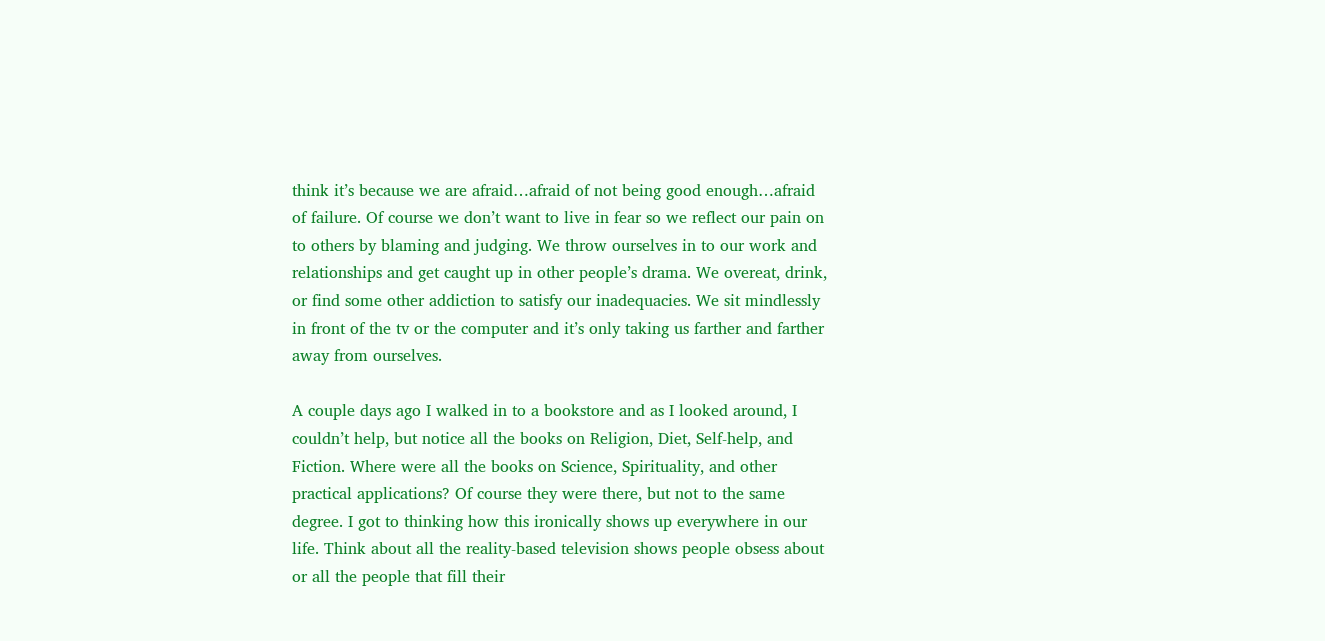think it’s because we are afraid…afraid of not being good enough…afraid of failure. Of course we don’t want to live in fear so we reflect our pain on to others by blaming and judging. We throw ourselves in to our work and relationships and get caught up in other people’s drama. We overeat, drink, or find some other addiction to satisfy our inadequacies. We sit mindlessly in front of the tv or the computer and it’s only taking us farther and farther away from ourselves.

A couple days ago I walked in to a bookstore and as I looked around, I couldn’t help, but notice all the books on Religion, Diet, Self-help, and Fiction. Where were all the books on Science, Spirituality, and other practical applications? Of course they were there, but not to the same degree. I got to thinking how this ironically shows up everywhere in our life. Think about all the reality-based television shows people obsess about or all the people that fill their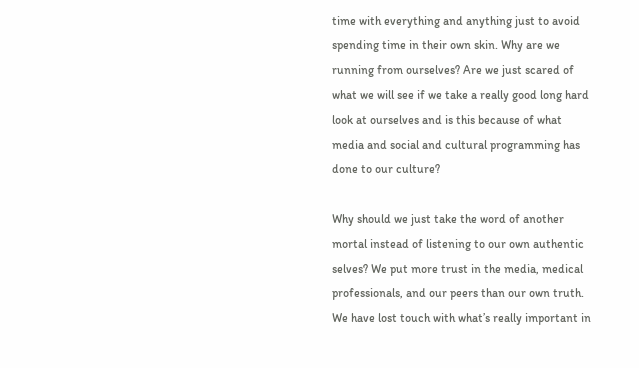time with everything and anything just to avoid spending time in their own skin. Why are we running from ourselves? Are we just scared of what we will see if we take a really good long hard look at ourselves and is this because of what media and social and cultural programming has done to our culture?

Why should we just take the word of another mortal instead of listening to our own authentic selves? We put more trust in the media, medical professionals, and our peers than our own truth. We have lost touch with what’s really important in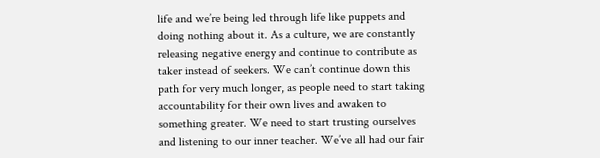life and we’re being led through life like puppets and doing nothing about it. As a culture, we are constantly releasing negative energy and continue to contribute as taker instead of seekers. We can’t continue down this path for very much longer, as people need to start taking accountability for their own lives and awaken to something greater. We need to start trusting ourselves and listening to our inner teacher. We’ve all had our fair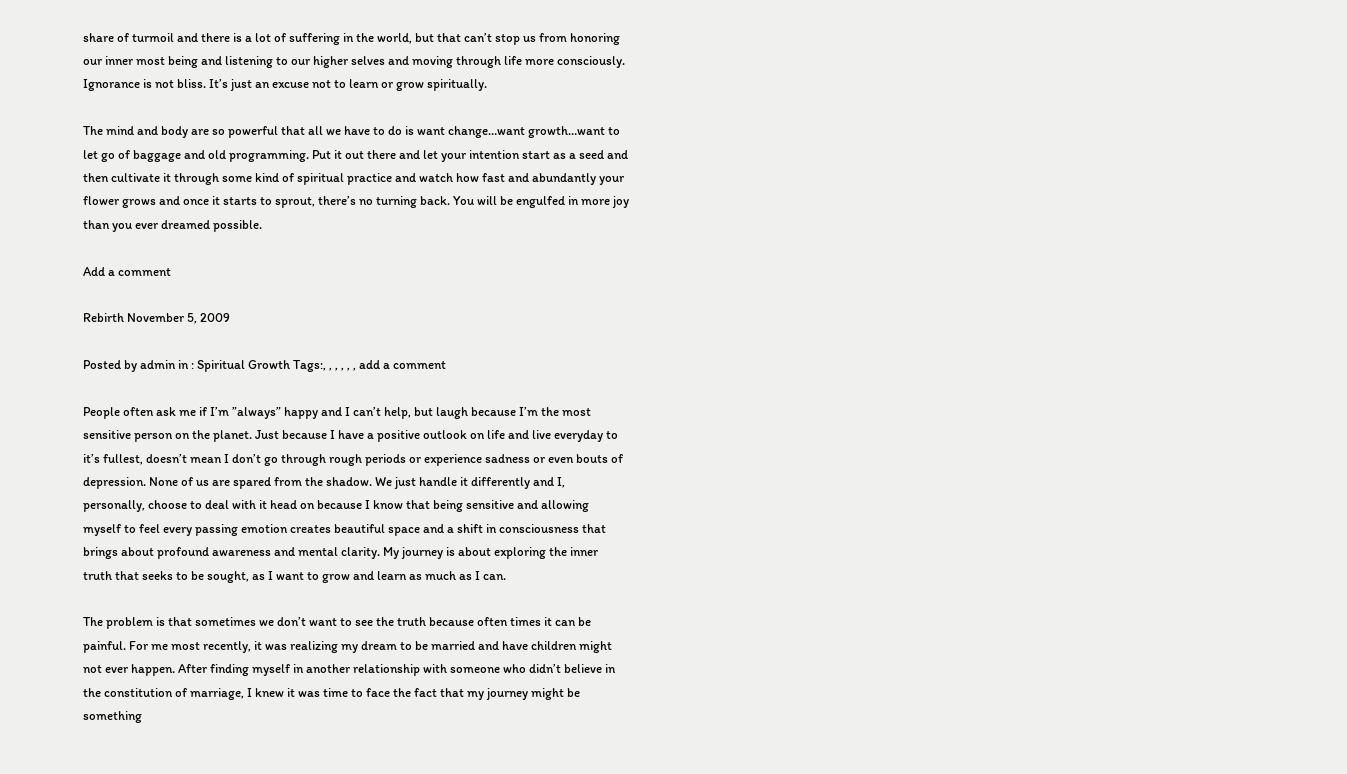share of turmoil and there is a lot of suffering in the world, but that can’t stop us from honoring our inner most being and listening to our higher selves and moving through life more consciously. Ignorance is not bliss. It’s just an excuse not to learn or grow spiritually.

The mind and body are so powerful that all we have to do is want change…want growth…want to let go of baggage and old programming. Put it out there and let your intention start as a seed and then cultivate it through some kind of spiritual practice and watch how fast and abundantly your flower grows and once it starts to sprout, there’s no turning back. You will be engulfed in more joy than you ever dreamed possible.

Add a comment

Rebirth November 5, 2009

Posted by admin in : Spiritual Growth Tags:, , , , , , add a comment

People often ask me if I’m ”always” happy and I can’t help, but laugh because I’m the most sensitive person on the planet. Just because I have a positive outlook on life and live everyday to it’s fullest, doesn’t mean I don’t go through rough periods or experience sadness or even bouts of depression. None of us are spared from the shadow. We just handle it differently and I, personally, choose to deal with it head on because I know that being sensitive and allowing myself to feel every passing emotion creates beautiful space and a shift in consciousness that brings about profound awareness and mental clarity. My journey is about exploring the inner truth that seeks to be sought, as I want to grow and learn as much as I can.

The problem is that sometimes we don’t want to see the truth because often times it can be painful. For me most recently, it was realizing my dream to be married and have children might not ever happen. After finding myself in another relationship with someone who didn’t believe in the constitution of marriage, I knew it was time to face the fact that my journey might be something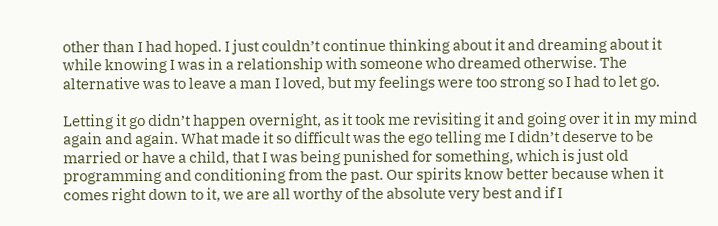other than I had hoped. I just couldn’t continue thinking about it and dreaming about it while knowing I was in a relationship with someone who dreamed otherwise. The alternative was to leave a man I loved, but my feelings were too strong so I had to let go.

Letting it go didn’t happen overnight, as it took me revisiting it and going over it in my mind again and again. What made it so difficult was the ego telling me I didn’t deserve to be married or have a child, that I was being punished for something, which is just old programming and conditioning from the past. Our spirits know better because when it comes right down to it, we are all worthy of the absolute very best and if I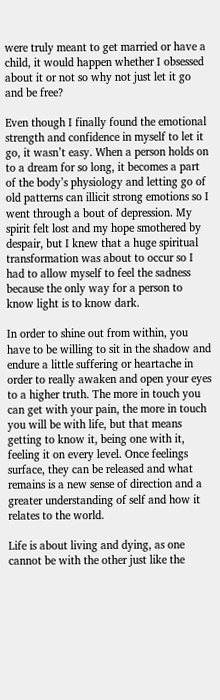were truly meant to get married or have a child, it would happen whether I obsessed about it or not so why not just let it go and be free?

Even though I finally found the emotional strength and confidence in myself to let it go, it wasn’t easy. When a person holds on to a dream for so long, it becomes a part of the body’s physiology and letting go of old patterns can illicit strong emotions so I went through a bout of depression. My spirit felt lost and my hope smothered by despair, but I knew that a huge spiritual transformation was about to occur so I had to allow myself to feel the sadness because the only way for a person to know light is to know dark.

In order to shine out from within, you have to be willing to sit in the shadow and endure a little suffering or heartache in order to really awaken and open your eyes to a higher truth. The more in touch you can get with your pain, the more in touch you will be with life, but that means getting to know it, being one with it, feeling it on every level. Once feelings surface, they can be released and what remains is a new sense of direction and a greater understanding of self and how it relates to the world.

Life is about living and dying, as one cannot be with the other just like the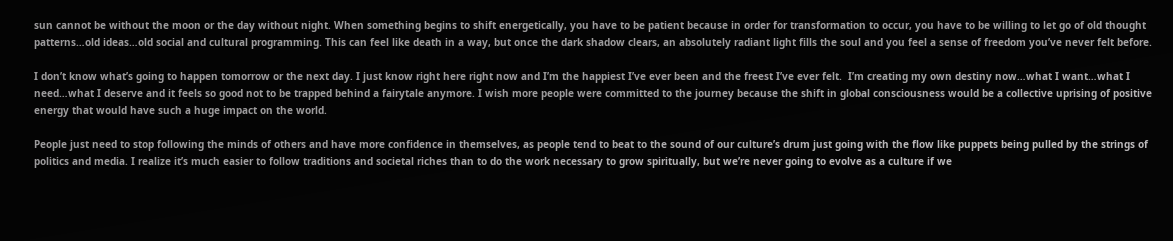sun cannot be without the moon or the day without night. When something begins to shift energetically, you have to be patient because in order for transformation to occur, you have to be willing to let go of old thought patterns…old ideas…old social and cultural programming. This can feel like death in a way, but once the dark shadow clears, an absolutely radiant light fills the soul and you feel a sense of freedom you’ve never felt before.

I don’t know what’s going to happen tomorrow or the next day. I just know right here right now and I’m the happiest I’ve ever been and the freest I’ve ever felt.  I’m creating my own destiny now…what I want…what I need…what I deserve and it feels so good not to be trapped behind a fairytale anymore. I wish more people were committed to the journey because the shift in global consciousness would be a collective uprising of positive energy that would have such a huge impact on the world.

People just need to stop following the minds of others and have more confidence in themselves, as people tend to beat to the sound of our culture’s drum just going with the flow like puppets being pulled by the strings of politics and media. I realize it’s much easier to follow traditions and societal riches than to do the work necessary to grow spiritually, but we’re never going to evolve as a culture if we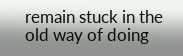remain stuck in the old way of doing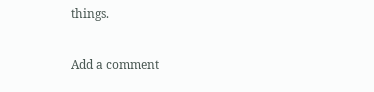things.

Add a comment